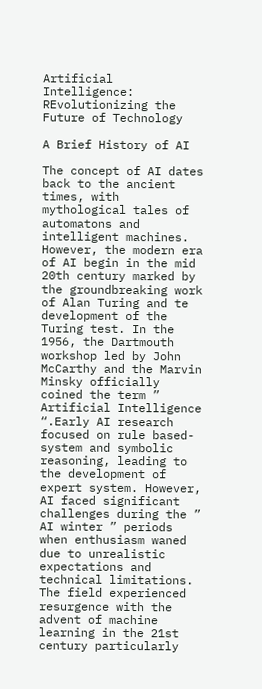Artificial Intelligence: REvolutionizing the Future of Technology

A Brief History of AI

The concept of AI dates back to the ancient times, with mythological tales of automatons and intelligent machines. However, the modern era of AI begin in the mid 20th century marked by the groundbreaking work of Alan Turing and te development of the Turing test. In the 1956, the Dartmouth workshop led by John McCarthy and the Marvin Minsky officially coined the term ” Artificial Intelligence “.Early AI research focused on rule based-system and symbolic reasoning, leading to the development of expert system. However, AI faced significant challenges during the ” AI winter ” periods when enthusiasm waned due to unrealistic expectations and technical limitations. The field experienced resurgence with the advent of machine learning in the 21st century particularly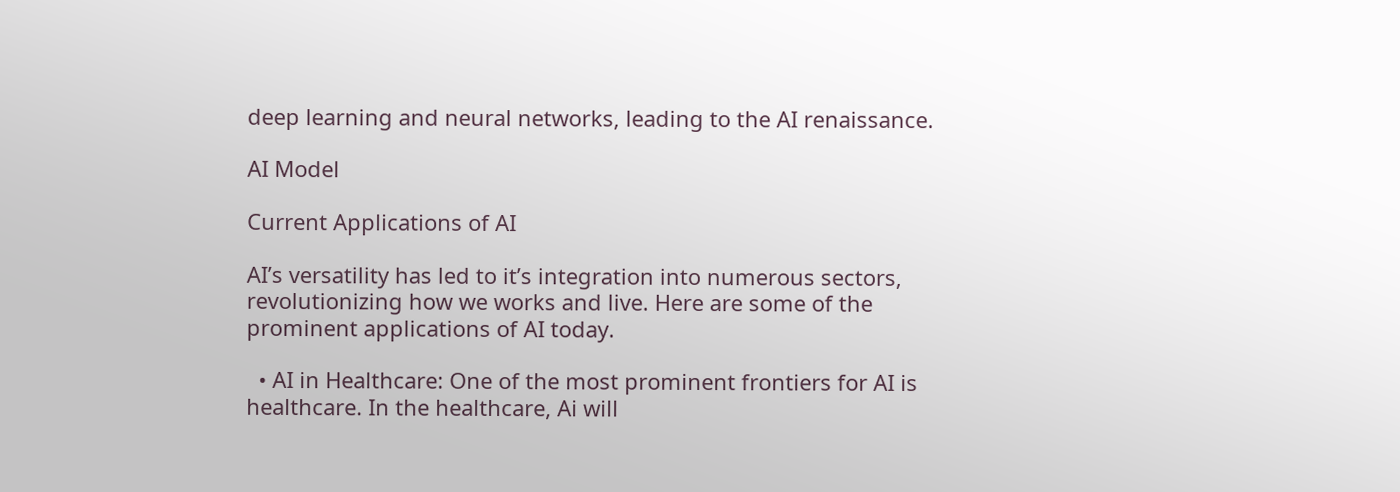deep learning and neural networks, leading to the AI renaissance.

AI Model

Current Applications of AI

AI’s versatility has led to it’s integration into numerous sectors, revolutionizing how we works and live. Here are some of the prominent applications of AI today.

  • AI in Healthcare: One of the most prominent frontiers for AI is healthcare. In the healthcare, Ai will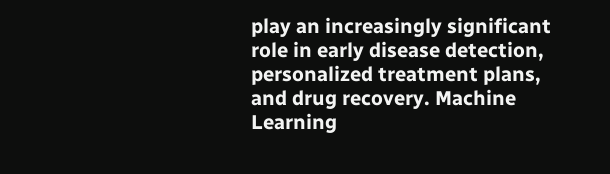play an increasingly significant role in early disease detection, personalized treatment plans, and drug recovery. Machine Learning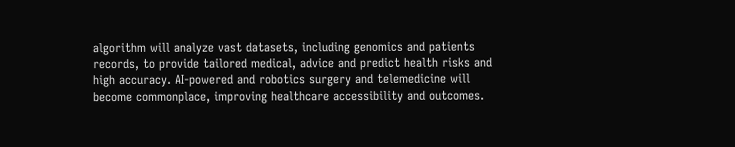algorithm will analyze vast datasets, including genomics and patients records, to provide tailored medical, advice and predict health risks and high accuracy. AI-powered and robotics surgery and telemedicine will become commonplace, improving healthcare accessibility and outcomes.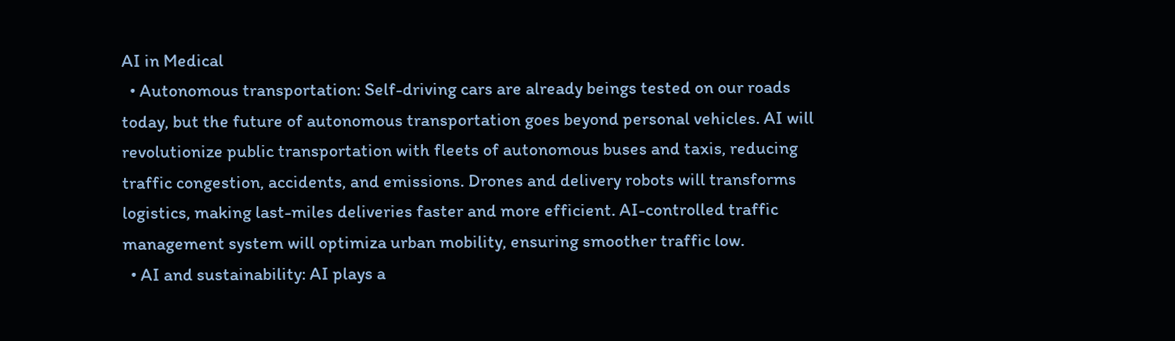AI in Medical
  • Autonomous transportation: Self-driving cars are already beings tested on our roads today, but the future of autonomous transportation goes beyond personal vehicles. AI will revolutionize public transportation with fleets of autonomous buses and taxis, reducing traffic congestion, accidents, and emissions. Drones and delivery robots will transforms logistics, making last-miles deliveries faster and more efficient. AI-controlled traffic management system will optimiza urban mobility, ensuring smoother traffic low.
  • AI and sustainability: AI plays a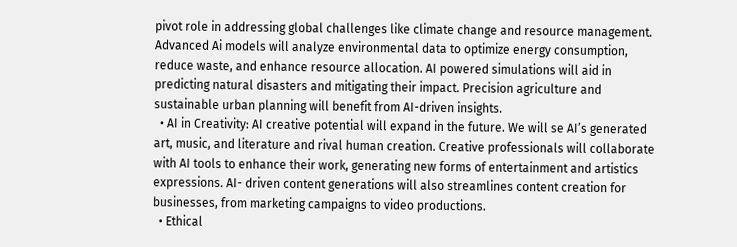pivot role in addressing global challenges like climate change and resource management. Advanced Ai models will analyze environmental data to optimize energy consumption, reduce waste, and enhance resource allocation. AI powered simulations will aid in predicting natural disasters and mitigating their impact. Precision agriculture and sustainable urban planning will benefit from AI-driven insights.
  • AI in Creativity: AI creative potential will expand in the future. We will se AI’s generated art, music, and literature and rival human creation. Creative professionals will collaborate with AI tools to enhance their work, generating new forms of entertainment and artistics expressions. AI- driven content generations will also streamlines content creation for businesses, from marketing campaigns to video productions.
  • Ethical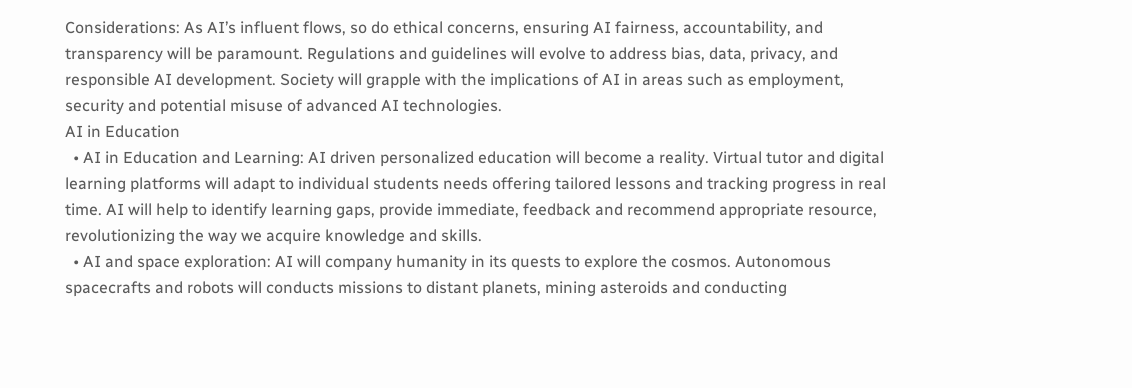Considerations: As AI’s influent flows, so do ethical concerns, ensuring AI fairness, accountability, and transparency will be paramount. Regulations and guidelines will evolve to address bias, data, privacy, and responsible AI development. Society will grapple with the implications of AI in areas such as employment, security and potential misuse of advanced AI technologies.
AI in Education
  • AI in Education and Learning: AI driven personalized education will become a reality. Virtual tutor and digital learning platforms will adapt to individual students needs offering tailored lessons and tracking progress in real time. AI will help to identify learning gaps, provide immediate, feedback and recommend appropriate resource, revolutionizing the way we acquire knowledge and skills.
  • AI and space exploration: AI will company humanity in its quests to explore the cosmos. Autonomous spacecrafts and robots will conducts missions to distant planets, mining asteroids and conducting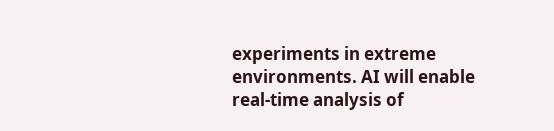experiments in extreme environments. AI will enable real-time analysis of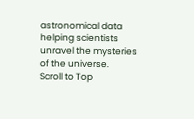astronomical data helping scientists unravel the mysteries of the universe.
Scroll to Top